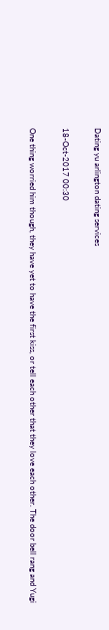Dating yu arlington dating services

18-Oct-2017 00:30

One thing worried him though, they have yet to have the first kiss, or tell each other that they love each other. The door bell rang and Yugi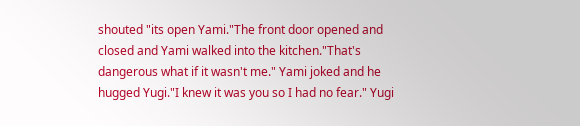shouted "its open Yami."The front door opened and closed and Yami walked into the kitchen."That's dangerous what if it wasn't me." Yami joked and he hugged Yugi."I knew it was you so I had no fear." Yugi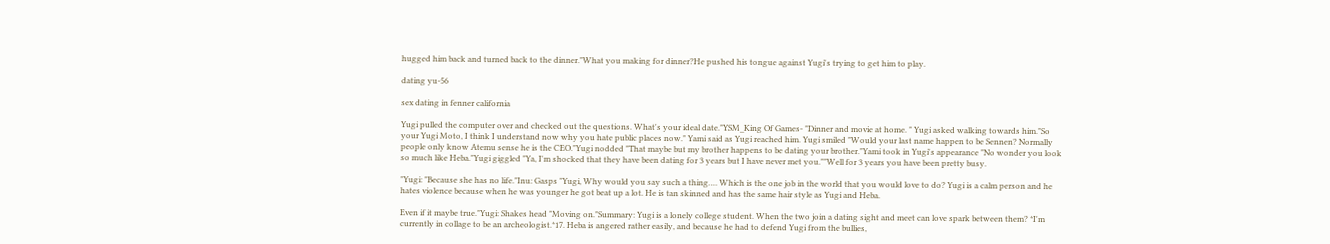hugged him back and turned back to the dinner."What you making for dinner?He pushed his tongue against Yugi's trying to get him to play.

dating yu-56

sex dating in fenner california

Yugi pulled the computer over and checked out the questions. What's your ideal date."YSM_King Of Games- "Dinner and movie at home. " Yugi asked walking towards him."So your Yugi Moto, I think I understand now why you hate public places now." Yami said as Yugi reached him. Yugi smiled "Would your last name happen to be Sennen? Normally people only know Atemu sense he is the CEO."Yugi nodded "That maybe but my brother happens to be dating your brother."Yami took in Yugi's appearance "No wonder you look so much like Heba."Yugi giggled "Ya, I'm shocked that they have been dating for 3 years but I have never met you.""Well for 3 years you have been pretty busy.

"Yugi: "Because she has no life."Inu: Gasps "Yugi, Why would you say such a thing…. Which is the one job in the world that you would love to do? Yugi is a calm person and he hates violence because when he was younger he got beat up a lot. He is tan skinned and has the same hair style as Yugi and Heba.

Even if it maybe true."Yugi: Shakes head "Moving on."Summary: Yugi is a lonely college student. When the two join a dating sight and meet can love spark between them? *I'm currently in collage to be an archeologist.*17. Heba is angered rather easily, and because he had to defend Yugi from the bullies,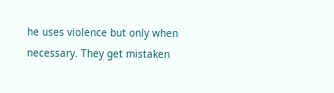he uses violence but only when necessary. They get mistaken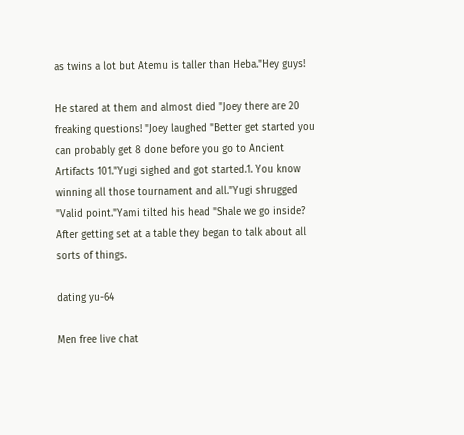as twins a lot but Atemu is taller than Heba."Hey guys!

He stared at them and almost died "Joey there are 20 freaking questions! "Joey laughed "Better get started you can probably get 8 done before you go to Ancient Artifacts 101."Yugi sighed and got started.1. You know winning all those tournament and all."Yugi shrugged "Valid point."Yami tilted his head "Shale we go inside? After getting set at a table they began to talk about all sorts of things.

dating yu-64

Men free live chat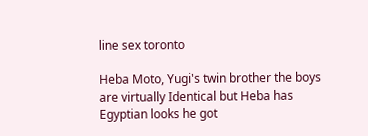line sex toronto

Heba Moto, Yugi's twin brother the boys are virtually Identical but Heba has Egyptian looks he got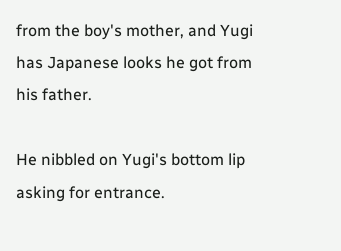from the boy's mother, and Yugi has Japanese looks he got from his father.

He nibbled on Yugi's bottom lip asking for entrance.